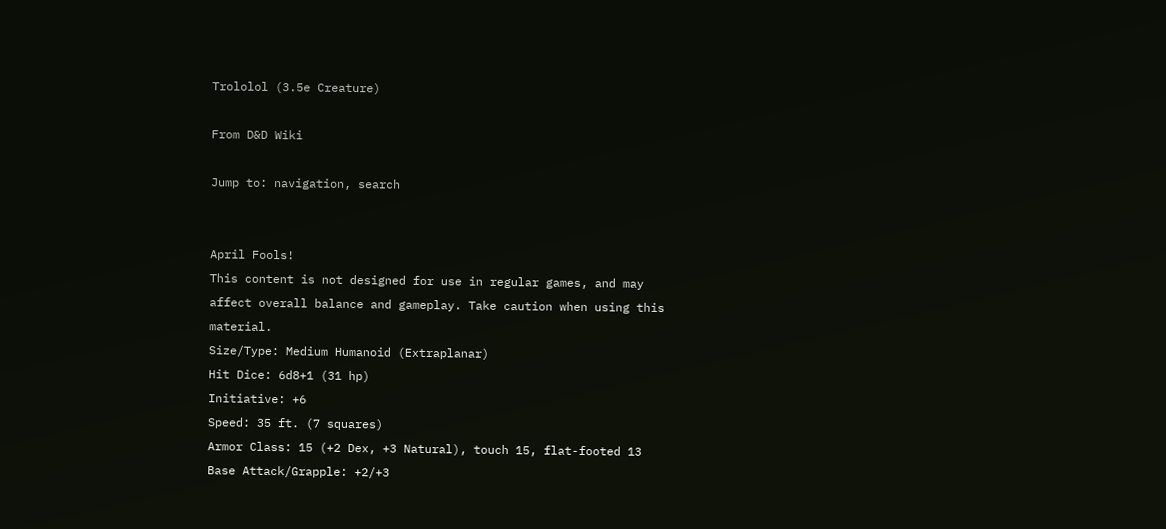Trololol (3.5e Creature)

From D&D Wiki

Jump to: navigation, search


April Fools!
This content is not designed for use in regular games, and may affect overall balance and gameplay. Take caution when using this material.
Size/Type: Medium Humanoid (Extraplanar)
Hit Dice: 6d8+1 (31 hp)
Initiative: +6
Speed: 35 ft. (7 squares)
Armor Class: 15 (+2 Dex, +3 Natural), touch 15, flat-footed 13
Base Attack/Grapple: +2/+3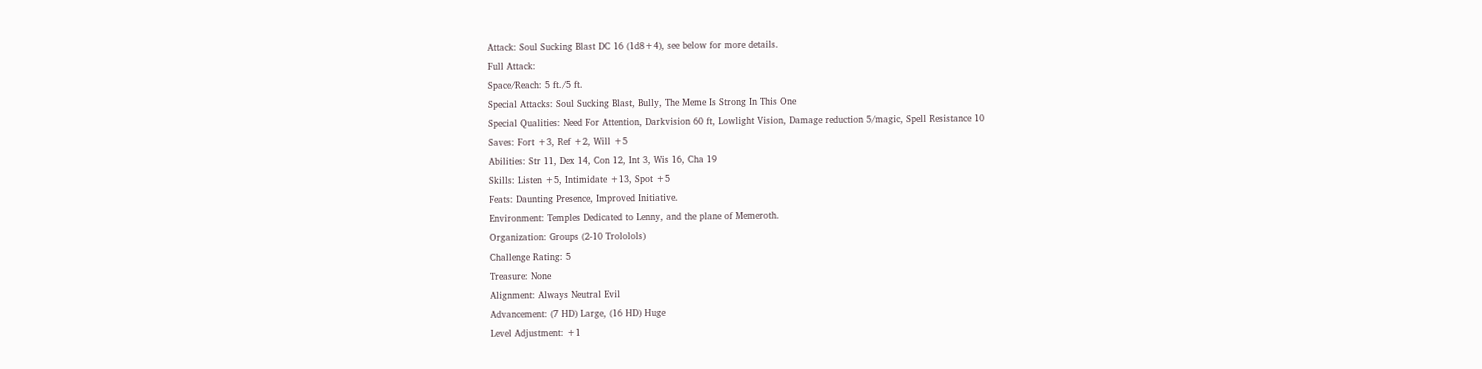Attack: Soul Sucking Blast DC 16 (1d8+4), see below for more details.
Full Attack:
Space/Reach: 5 ft./5 ft.
Special Attacks: Soul Sucking Blast, Bully, The Meme Is Strong In This One
Special Qualities: Need For Attention, Darkvision 60 ft, Lowlight Vision, Damage reduction 5/magic, Spell Resistance 10
Saves: Fort +3, Ref +2, Will +5
Abilities: Str 11, Dex 14, Con 12, Int 3, Wis 16, Cha 19
Skills: Listen +5, Intimidate +13, Spot +5
Feats: Daunting Presence, Improved Initiative.
Environment: Temples Dedicated to Lenny, and the plane of Memeroth.
Organization: Groups (2-10 Trololols)
Challenge Rating: 5
Treasure: None
Alignment: Always Neutral Evil
Advancement: (7 HD) Large, (16 HD) Huge
Level Adjustment: +1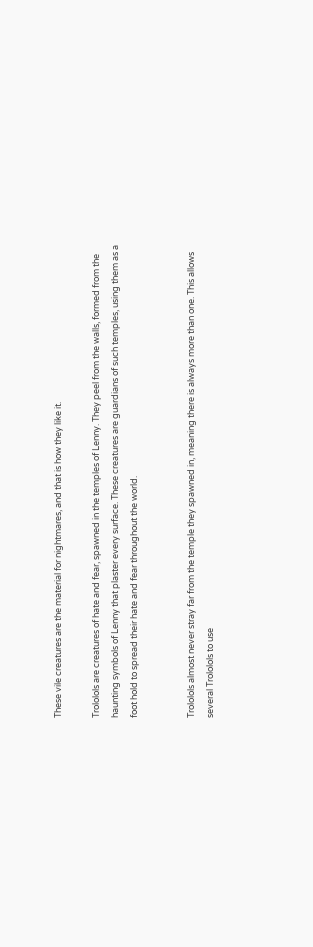These vile creatures are the material for nightmares, and that is how they like it.

Trololols are creatures of hate and fear, spawned in the temples of Lenny. They peel from the walls, formed from the haunting symbols of Lenny that plaster every surface. These creatures are guardians of such temples, using them as a foot hold to spread their hate and fear throughout the world.


Trololols almost never stray far from the temple they spawned in, meaning there is always more than one. This allows several Trololols to use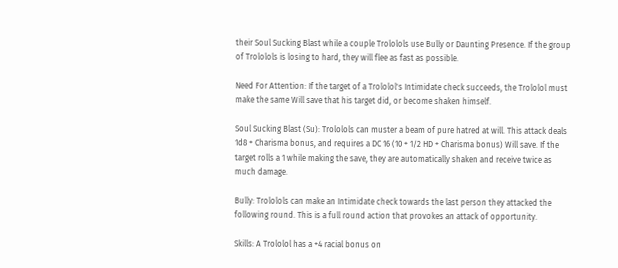their Soul Sucking Blast while a couple Trololols use Bully or Daunting Presence. If the group of Trololols is losing to hard, they will flee as fast as possible.

Need For Attention: If the target of a Trololol's Intimidate check succeeds, the Trololol must make the same Will save that his target did, or become shaken himself.

Soul Sucking Blast (Su): Trololols can muster a beam of pure hatred at will. This attack deals 1d8 + Charisma bonus, and requires a DC 16 (10 + 1/2 HD + Charisma bonus) Will save. If the target rolls a 1 while making the save, they are automatically shaken and receive twice as much damage.

Bully: Trololols can make an Intimidate check towards the last person they attacked the following round. This is a full round action that provokes an attack of opportunity.

Skills: A Trololol has a +4 racial bonus on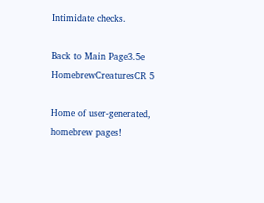Intimidate checks.

Back to Main Page3.5e HomebrewCreaturesCR 5

Home of user-generated,
homebrew pages!